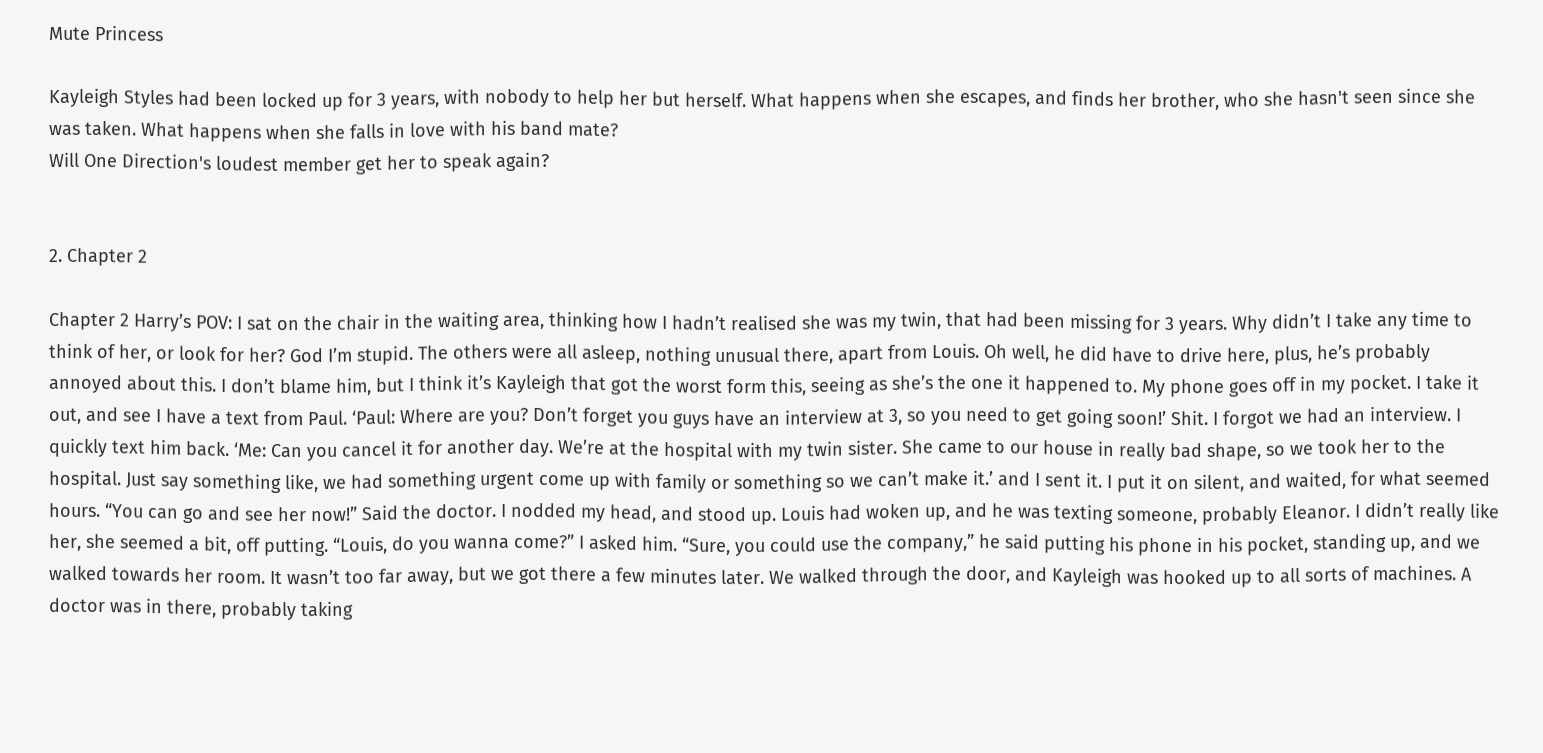Mute Princess

Kayleigh Styles had been locked up for 3 years, with nobody to help her but herself. What happens when she escapes, and finds her brother, who she hasn't seen since she was taken. What happens when she falls in love with his band mate?
Will One Direction's loudest member get her to speak again?


2. Chapter 2

Chapter 2 Harry’s POV: I sat on the chair in the waiting area, thinking how I hadn’t realised she was my twin, that had been missing for 3 years. Why didn’t I take any time to think of her, or look for her? God I’m stupid. The others were all asleep, nothing unusual there, apart from Louis. Oh well, he did have to drive here, plus, he’s probably annoyed about this. I don’t blame him, but I think it’s Kayleigh that got the worst form this, seeing as she’s the one it happened to. My phone goes off in my pocket. I take it out, and see I have a text from Paul. ‘Paul: Where are you? Don’t forget you guys have an interview at 3, so you need to get going soon!’ Shit. I forgot we had an interview. I quickly text him back. ‘Me: Can you cancel it for another day. We’re at the hospital with my twin sister. She came to our house in really bad shape, so we took her to the hospital. Just say something like, we had something urgent come up with family or something so we can’t make it.’ and I sent it. I put it on silent, and waited, for what seemed hours. “You can go and see her now!” Said the doctor. I nodded my head, and stood up. Louis had woken up, and he was texting someone, probably Eleanor. I didn’t really like her, she seemed a bit, off putting. “Louis, do you wanna come?” I asked him. “Sure, you could use the company,” he said putting his phone in his pocket, standing up, and we walked towards her room. It wasn’t too far away, but we got there a few minutes later. We walked through the door, and Kayleigh was hooked up to all sorts of machines. A doctor was in there, probably taking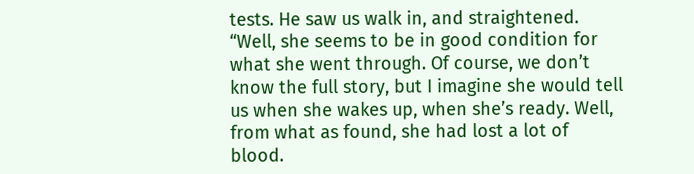tests. He saw us walk in, and straightened. “Well, she seems to be in good condition for what she went through. Of course, we don’t know the full story, but I imagine she would tell us when she wakes up, when she’s ready. Well, from what as found, she had lost a lot of blood.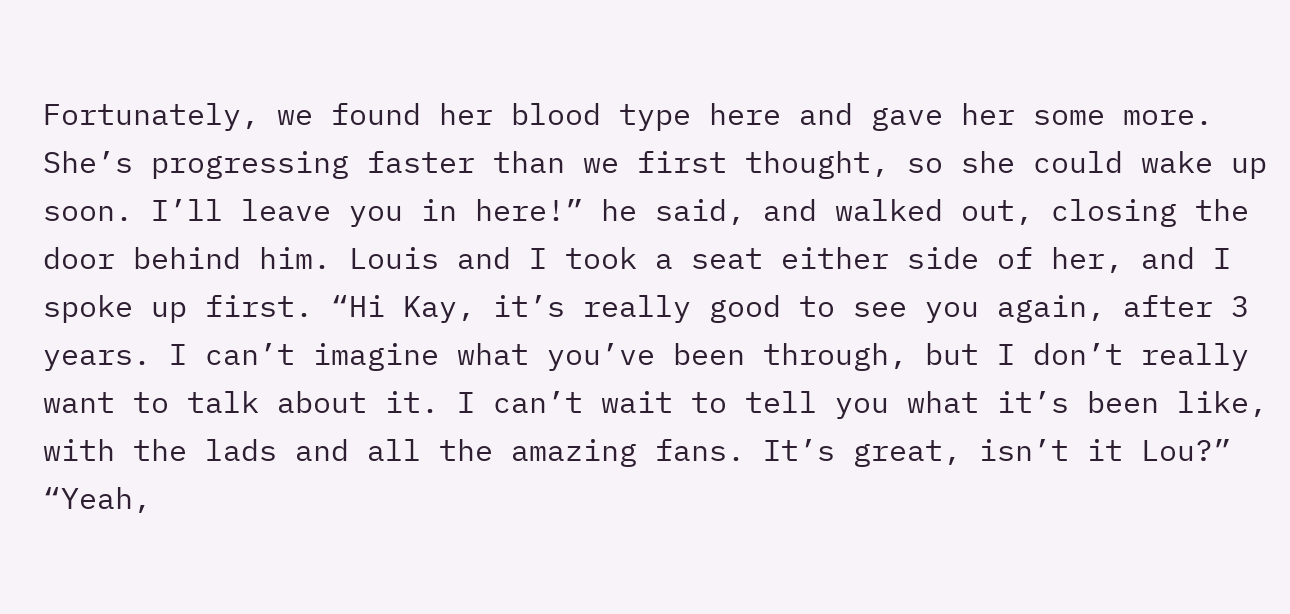Fortunately, we found her blood type here and gave her some more. She’s progressing faster than we first thought, so she could wake up soon. I’ll leave you in here!” he said, and walked out, closing the door behind him. Louis and I took a seat either side of her, and I spoke up first. “Hi Kay, it’s really good to see you again, after 3 years. I can’t imagine what you’ve been through, but I don’t really want to talk about it. I can’t wait to tell you what it’s been like, with the lads and all the amazing fans. It’s great, isn’t it Lou?” “Yeah,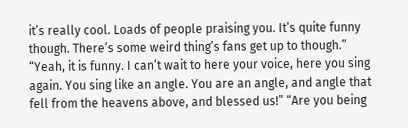it’s really cool. Loads of people praising you. It’s quite funny though. There’s some weird thing’s fans get up to though.” “Yeah, it is funny. I can’t wait to here your voice, here you sing again. You sing like an angle. You are an angle, and angle that fell from the heavens above, and blessed us!” “Are you being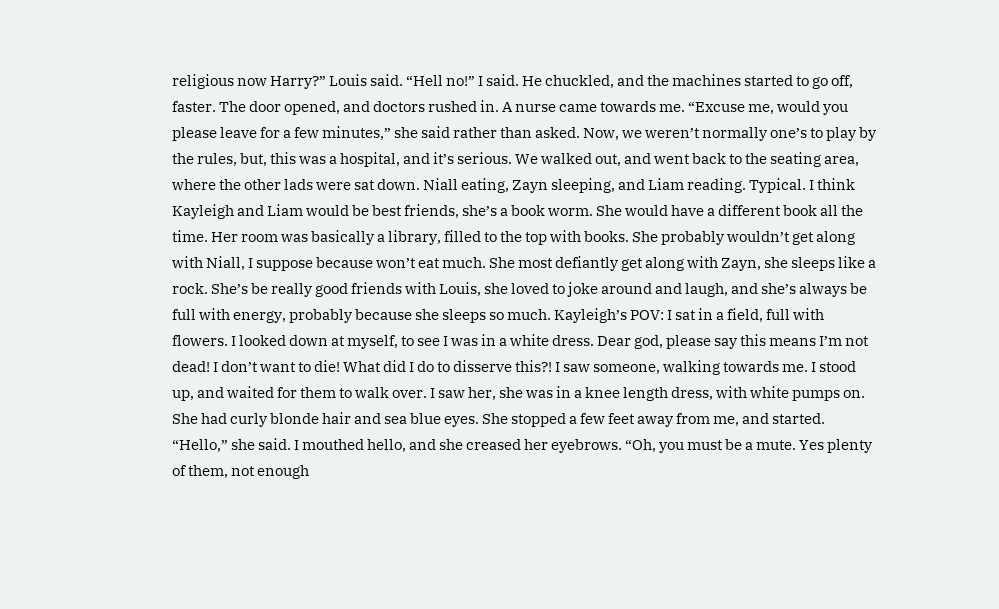religious now Harry?” Louis said. “Hell no!” I said. He chuckled, and the machines started to go off, faster. The door opened, and doctors rushed in. A nurse came towards me. “Excuse me, would you please leave for a few minutes,” she said rather than asked. Now, we weren’t normally one’s to play by the rules, but, this was a hospital, and it’s serious. We walked out, and went back to the seating area, where the other lads were sat down. Niall eating, Zayn sleeping, and Liam reading. Typical. I think Kayleigh and Liam would be best friends, she’s a book worm. She would have a different book all the time. Her room was basically a library, filled to the top with books. She probably wouldn’t get along with Niall, I suppose because won’t eat much. She most defiantly get along with Zayn, she sleeps like a rock. She’s be really good friends with Louis, she loved to joke around and laugh, and she’s always be full with energy, probably because she sleeps so much. Kayleigh’s POV: I sat in a field, full with flowers. I looked down at myself, to see I was in a white dress. Dear god, please say this means I’m not dead! I don’t want to die! What did I do to disserve this?! I saw someone, walking towards me. I stood up, and waited for them to walk over. I saw her, she was in a knee length dress, with white pumps on. She had curly blonde hair and sea blue eyes. She stopped a few feet away from me, and started. “Hello,” she said. I mouthed hello, and she creased her eyebrows. “Oh, you must be a mute. Yes plenty of them, not enough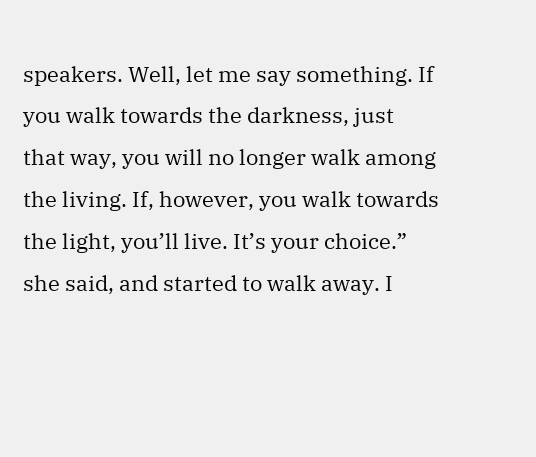speakers. Well, let me say something. If you walk towards the darkness, just that way, you will no longer walk among the living. If, however, you walk towards the light, you’ll live. It’s your choice.” she said, and started to walk away. I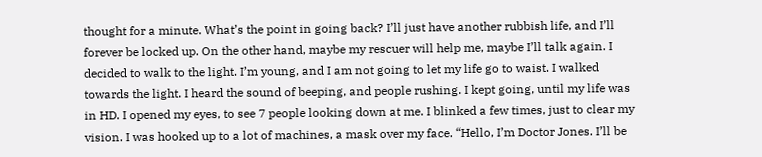thought for a minute. What’s the point in going back? I’ll just have another rubbish life, and I’ll forever be locked up. On the other hand, maybe my rescuer will help me, maybe I’ll talk again. I decided to walk to the light. I’m young, and I am not going to let my life go to waist. I walked towards the light. I heard the sound of beeping, and people rushing. I kept going, until my life was in HD. I opened my eyes, to see 7 people looking down at me. I blinked a few times, just to clear my vision. I was hooked up to a lot of machines, a mask over my face. “Hello, I’m Doctor Jones. I’ll be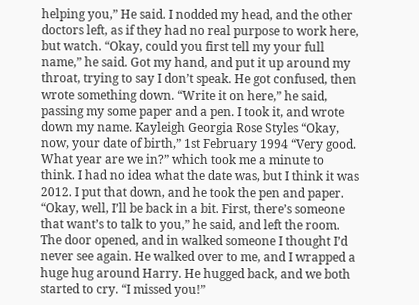helping you,” He said. I nodded my head, and the other doctors left, as if they had no real purpose to work here, but watch. “Okay, could you first tell my your full name,” he said. Got my hand, and put it up around my throat, trying to say I don’t speak. He got confused, then wrote something down. “Write it on here,” he said, passing my some paper and a pen. I took it, and wrote down my name. Kayleigh Georgia Rose Styles “Okay, now, your date of birth,” 1st February 1994 “Very good. What year are we in?” which took me a minute to think. I had no idea what the date was, but I think it was 2012. I put that down, and he took the pen and paper. “Okay, well, I’ll be back in a bit. First, there’s someone that want’s to talk to you,” he said, and left the room. The door opened, and in walked someone I thought I’d never see again. He walked over to me, and I wrapped a huge hug around Harry. He hugged back, and we both started to cry. “I missed you!”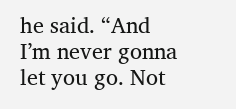he said. “And I’m never gonna let you go. Not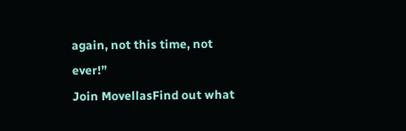again, not this time, not ever!”
Join MovellasFind out what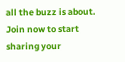all the buzz is about. Join now to start sharing your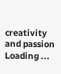creativity and passion
Loading ...